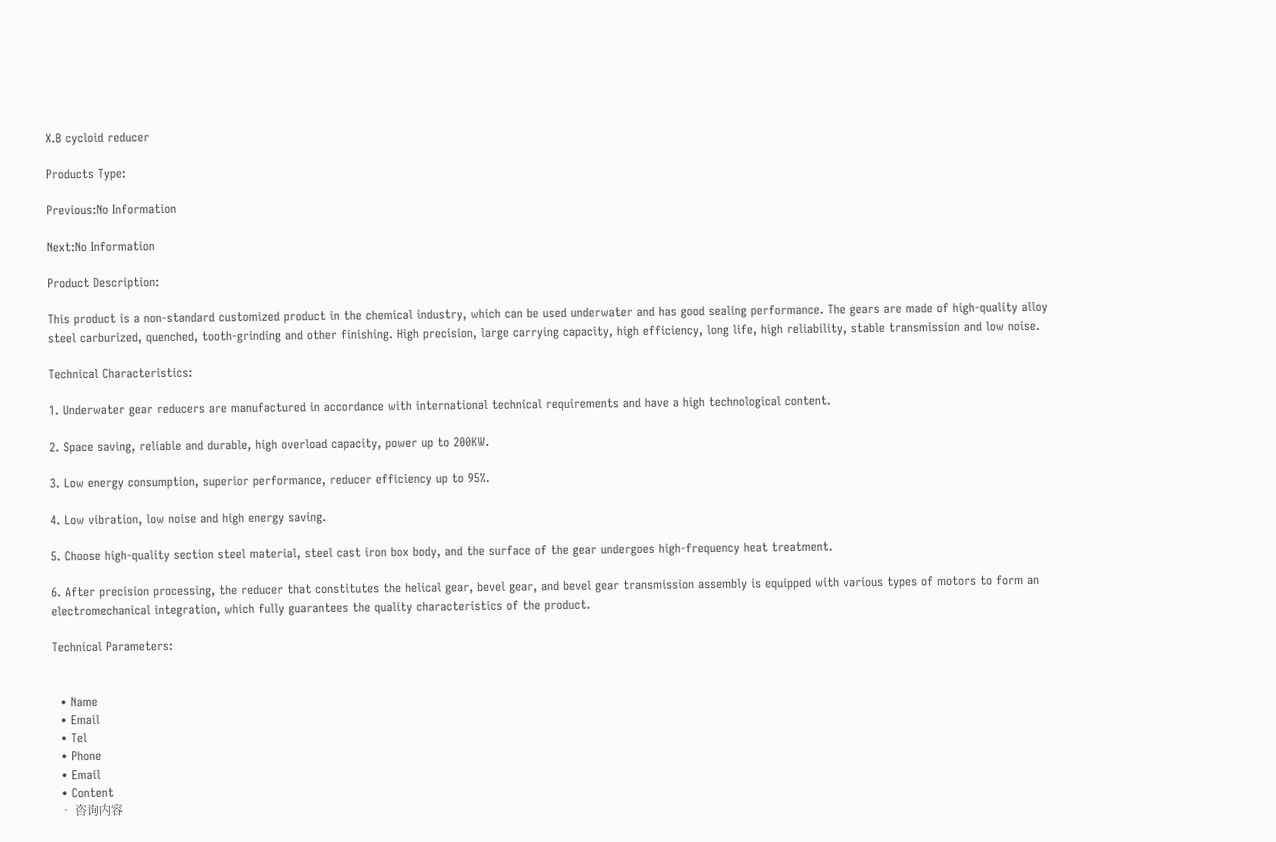X.B cycloid reducer

Products Type:

Previous:No Information

Next:No Information

Product Description:

This product is a non-standard customized product in the chemical industry, which can be used underwater and has good sealing performance. The gears are made of high-quality alloy steel carburized, quenched, tooth-grinding and other finishing. High precision, large carrying capacity, high efficiency, long life, high reliability, stable transmission and low noise.

Technical Characteristics:

1. Underwater gear reducers are manufactured in accordance with international technical requirements and have a high technological content.

2. Space saving, reliable and durable, high overload capacity, power up to 200KW.

3. Low energy consumption, superior performance, reducer efficiency up to 95%.

4. Low vibration, low noise and high energy saving.

5. Choose high-quality section steel material, steel cast iron box body, and the surface of the gear undergoes high-frequency heat treatment.

6. After precision processing, the reducer that constitutes the helical gear, bevel gear, and bevel gear transmission assembly is equipped with various types of motors to form an electromechanical integration, which fully guarantees the quality characteristics of the product.

Technical Parameters:


  • Name
  • Email
  • Tel
  • Phone
  • Email
  • Content
  • 咨询内容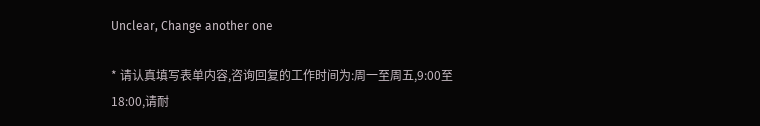Unclear, Change another one

* 请认真填写表单内容,咨询回复的工作时间为:周一至周五,9:00至18:00,请耐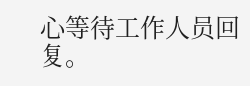心等待工作人员回复。